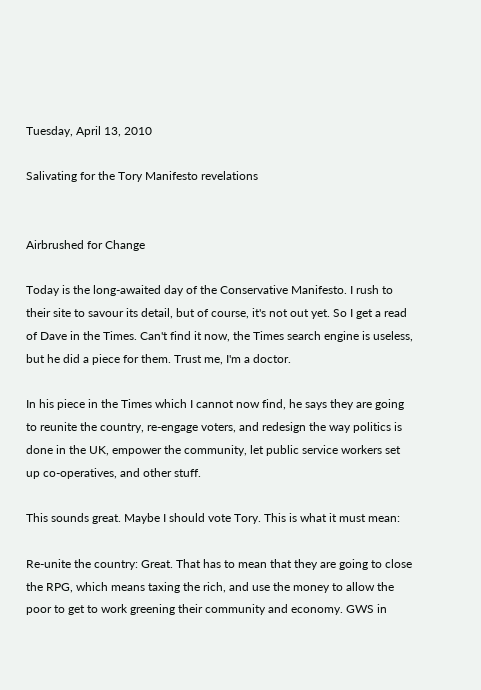Tuesday, April 13, 2010

Salivating for the Tory Manifesto revelations


Airbrushed for Change

Today is the long-awaited day of the Conservative Manifesto. I rush to their site to savour its detail, but of course, it's not out yet. So I get a read of Dave in the Times. Can't find it now, the Times search engine is useless, but he did a piece for them. Trust me, I'm a doctor.

In his piece in the Times which I cannot now find, he says they are going to reunite the country, re-engage voters, and redesign the way politics is done in the UK, empower the community, let public service workers set up co-operatives, and other stuff.

This sounds great. Maybe I should vote Tory. This is what it must mean:

Re-unite the country: Great. That has to mean that they are going to close the RPG, which means taxing the rich, and use the money to allow the poor to get to work greening their community and economy. GWS in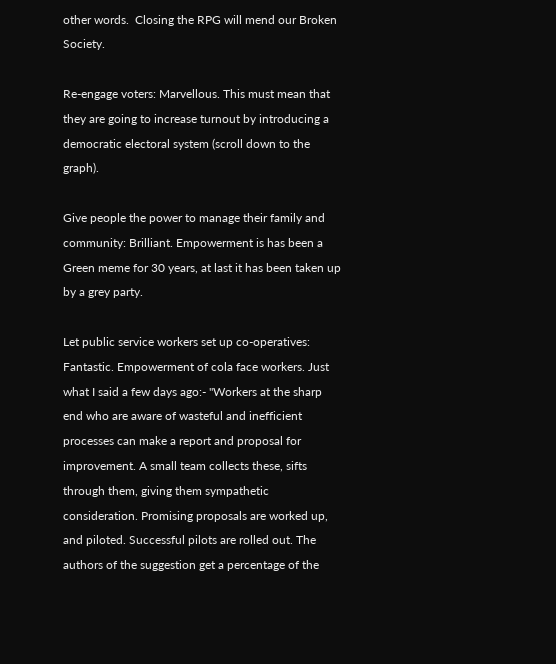other words.  Closing the RPG will mend our Broken Society.

Re-engage voters: Marvellous. This must mean that they are going to increase turnout by introducing a democratic electoral system (scroll down to the graph).

Give people the power to manage their family and community: Brilliant. Empowerment is has been a Green meme for 30 years, at last it has been taken up by a grey party.

Let public service workers set up co-operatives: Fantastic. Empowerment of cola face workers. Just what I said a few days ago:- "Workers at the sharp end who are aware of wasteful and inefficient processes can make a report and proposal for improvement. A small team collects these, sifts through them, giving them sympathetic consideration. Promising proposals are worked up, and piloted. Successful pilots are rolled out. The authors of the suggestion get a percentage of the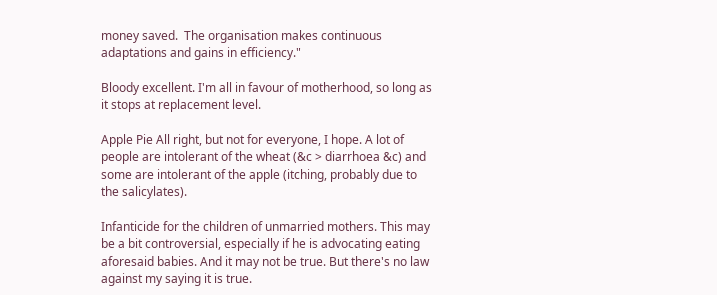money saved.  The organisation makes continuous adaptations and gains in efficiency."

Bloody excellent. I'm all in favour of motherhood, so long as it stops at replacement level.

Apple Pie All right, but not for everyone, I hope. A lot of people are intolerant of the wheat (&c > diarrhoea &c) and some are intolerant of the apple (itching, probably due to the salicylates).

Infanticide for the children of unmarried mothers. This may be a bit controversial, especially if he is advocating eating aforesaid babies. And it may not be true. But there's no law against my saying it is true.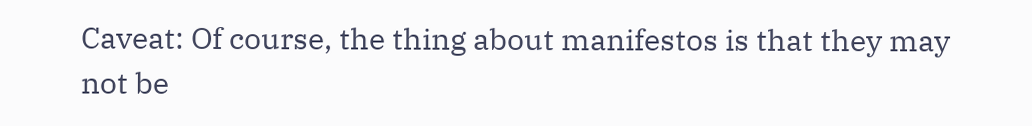Caveat: Of course, the thing about manifestos is that they may not be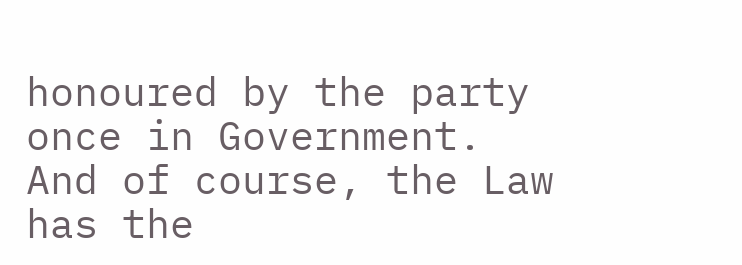honoured by the party once in Government. And of course, the Law has the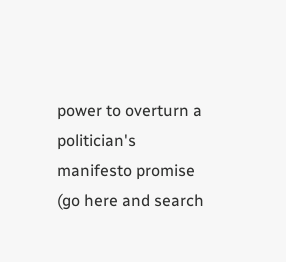power to overturn a politician's manifesto promise (go here and search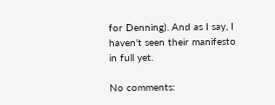for Denning). And as I say, I haven't seen their manifesto in full yet.

No comments: